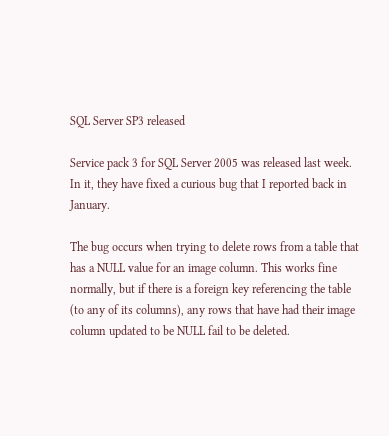SQL Server SP3 released

Service pack 3 for SQL Server 2005 was released last week. In it, they have fixed a curious bug that I reported back in January.

The bug occurs when trying to delete rows from a table that has a NULL value for an image column. This works fine normally, but if there is a foreign key referencing the table (to any of its columns), any rows that have had their image column updated to be NULL fail to be deleted.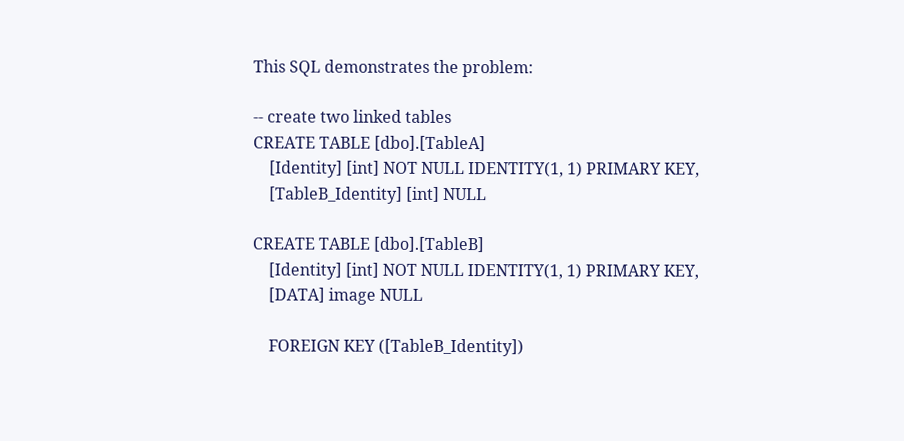This SQL demonstrates the problem:

-- create two linked tables
CREATE TABLE [dbo].[TableA]
    [Identity] [int] NOT NULL IDENTITY(1, 1) PRIMARY KEY,
    [TableB_Identity] [int] NULL

CREATE TABLE [dbo].[TableB]
    [Identity] [int] NOT NULL IDENTITY(1, 1) PRIMARY KEY,
    [DATA] image NULL

    FOREIGN KEY ([TableB_Identity])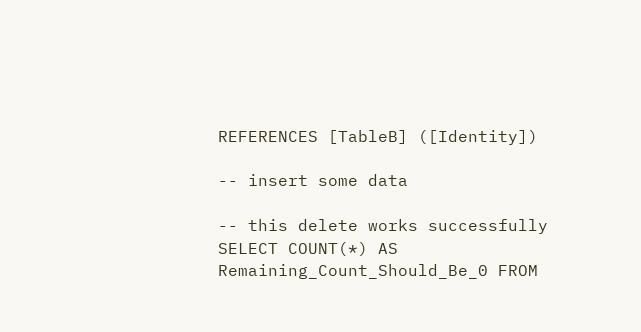REFERENCES [TableB] ([Identity])

-- insert some data

-- this delete works successfully
SELECT COUNT(*) AS Remaining_Count_Should_Be_0 FROM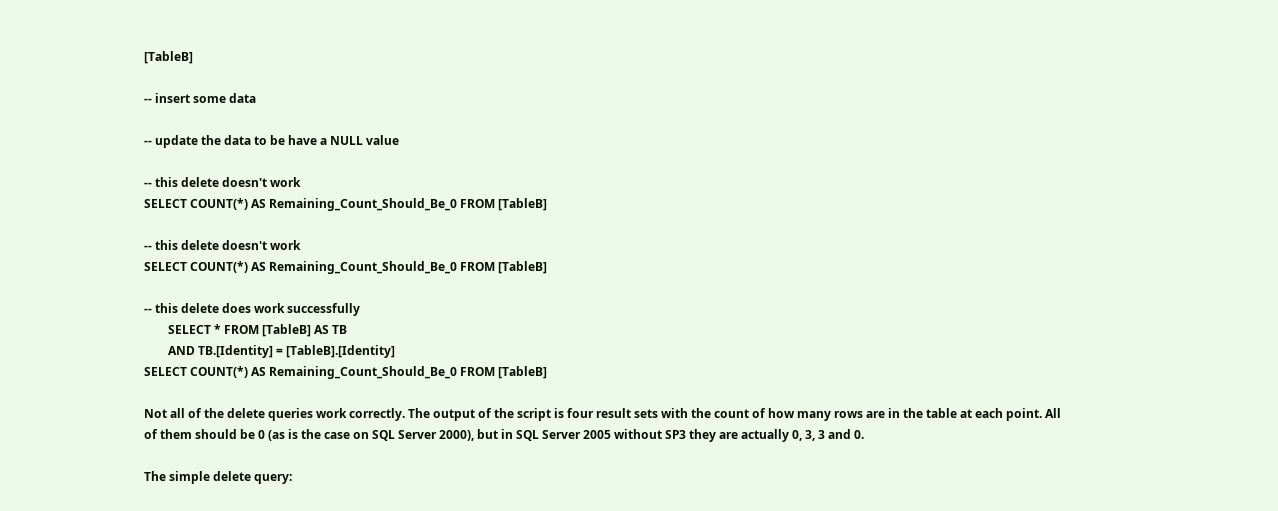[TableB]

-- insert some data

-- update the data to be have a NULL value

-- this delete doesn't work
SELECT COUNT(*) AS Remaining_Count_Should_Be_0 FROM [TableB]

-- this delete doesn't work
SELECT COUNT(*) AS Remaining_Count_Should_Be_0 FROM [TableB]

-- this delete does work successfully
        SELECT * FROM [TableB] AS TB
        AND TB.[Identity] = [TableB].[Identity]
SELECT COUNT(*) AS Remaining_Count_Should_Be_0 FROM [TableB]

Not all of the delete queries work correctly. The output of the script is four result sets with the count of how many rows are in the table at each point. All of them should be 0 (as is the case on SQL Server 2000), but in SQL Server 2005 without SP3 they are actually 0, 3, 3 and 0.

The simple delete query: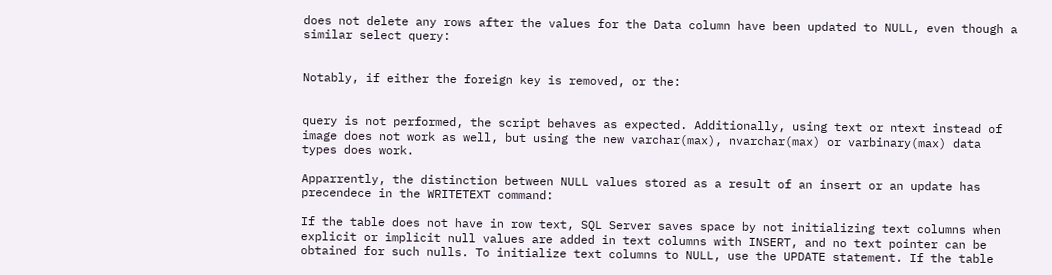does not delete any rows after the values for the Data column have been updated to NULL, even though a similar select query:


Notably, if either the foreign key is removed, or the:


query is not performed, the script behaves as expected. Additionally, using text or ntext instead of image does not work as well, but using the new varchar(max), nvarchar(max) or varbinary(max) data types does work.

Apparrently, the distinction between NULL values stored as a result of an insert or an update has precendece in the WRITETEXT command:

If the table does not have in row text, SQL Server saves space by not initializing text columns when explicit or implicit null values are added in text columns with INSERT, and no text pointer can be obtained for such nulls. To initialize text columns to NULL, use the UPDATE statement. If the table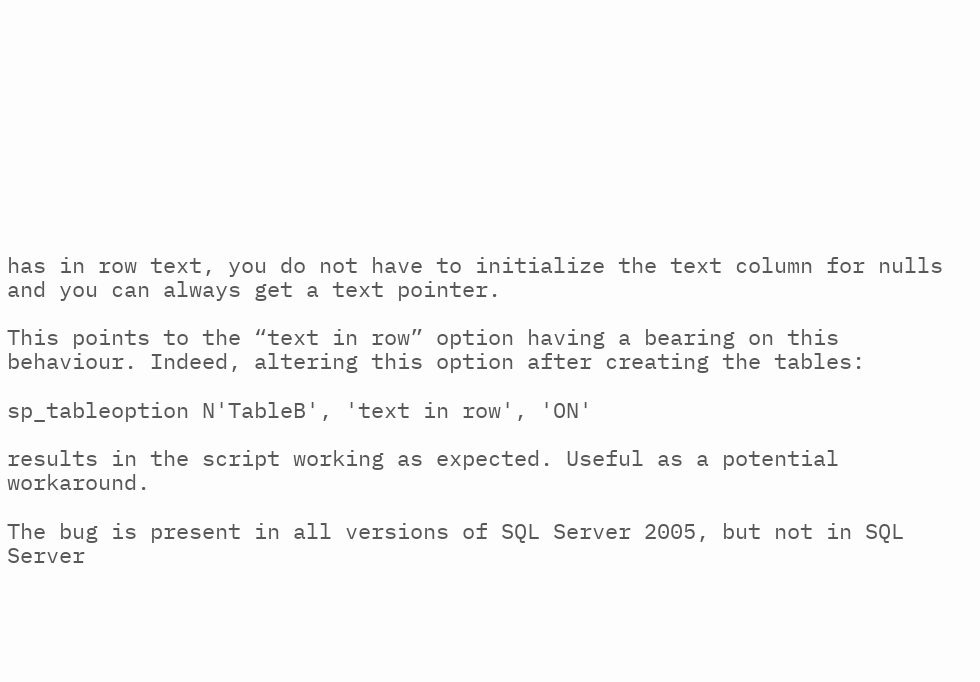has in row text, you do not have to initialize the text column for nulls and you can always get a text pointer.

This points to the “text in row” option having a bearing on this behaviour. Indeed, altering this option after creating the tables:

sp_tableoption N'TableB', 'text in row', 'ON'

results in the script working as expected. Useful as a potential workaround.

The bug is present in all versions of SQL Server 2005, but not in SQL Server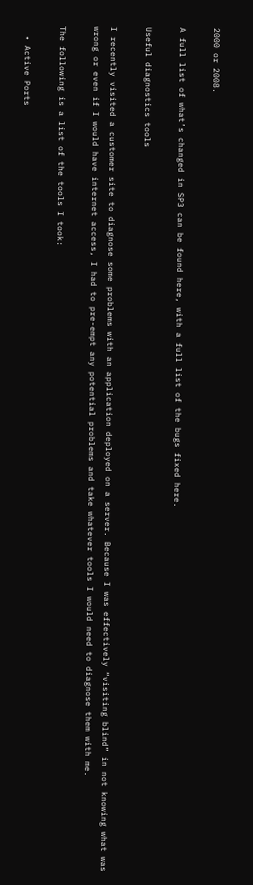2000 or 2008.

A full list of what’s changed in SP3 can be found here, with a full list of the bugs fixed here.

Useful diagnostics tools

I recently visited a customer site to diagnose some problems with an application deployed on a server. Because I was effectively “visiting blind” in not knowing what was wrong or even if I would have internet access, I had to pre-empt any potential problems and take whatever tools I would need to diagnose them with me.

The following is a list of the tools I took:

  • Active Ports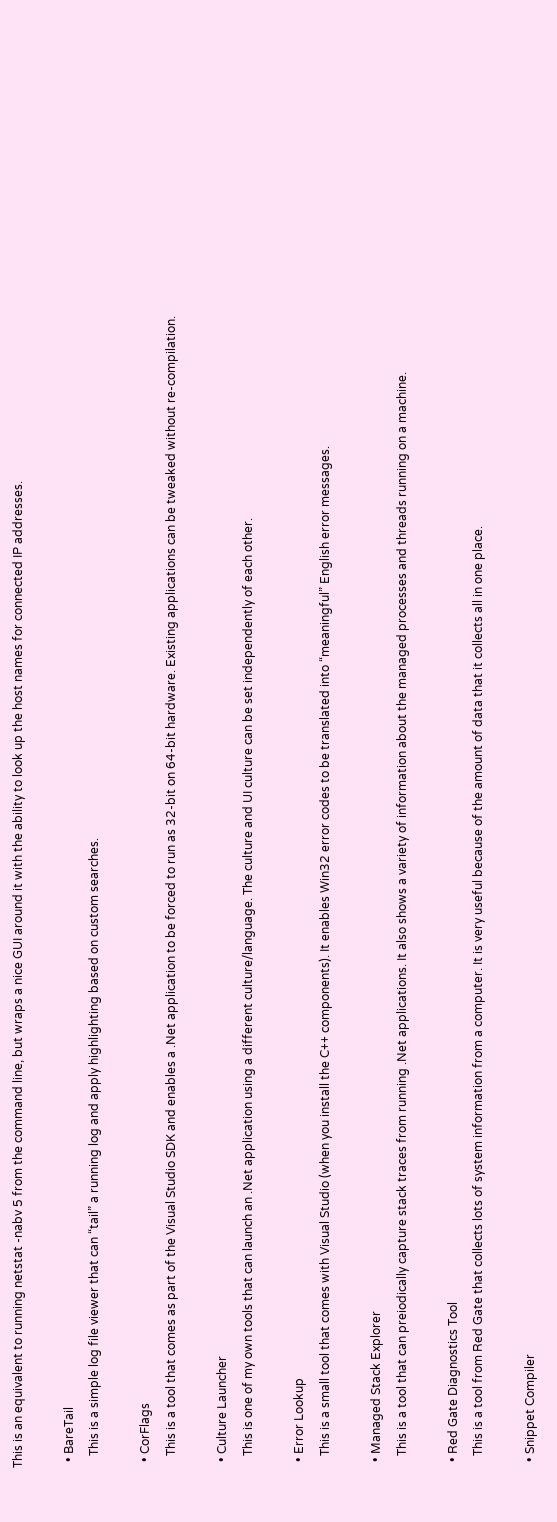This is an equivalent to running netstat -nabv 5 from the command line, but wraps a nice GUI around it with the ability to look up the host names for connected IP addresses.

  • BareTail
    This is a simple log file viewer that can “tail” a running log and apply highlighting based on custom searches.

  • CorFlags
    This is a tool that comes as part of the Visual Studio SDK and enables a .Net application to be forced to run as 32-bit on 64-bit hardware. Existing applications can be tweaked without re-compilation.

  • Culture Launcher
    This is one of my own tools that can launch an .Net application using a different culture/language. The culture and UI culture can be set independently of each other.

  • Error Lookup
    This is a small tool that comes with Visual Studio (when you install the C++ components). It enables Win32 error codes to be translated into “meaningful” English error messages.

  • Managed Stack Explorer
    This is a tool that can preiodically capture stack traces from running .Net applications. It also shows a variety of information about the managed processes and threads running on a machine.

  • Red Gate Diagnostics Tool
    This is a tool from Red Gate that collects lots of system information from a computer. It is very useful because of the amount of data that it collects all in one place.

  • Snippet Compiler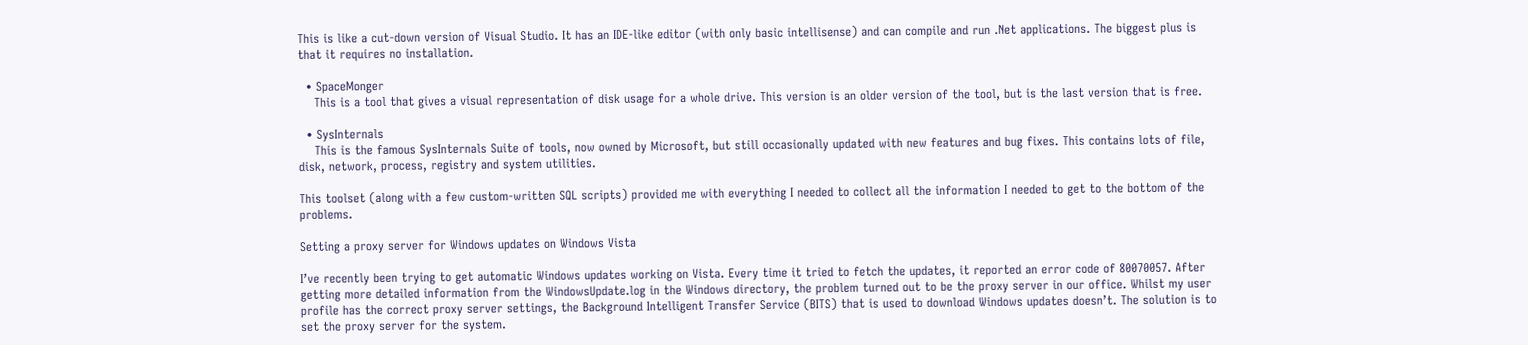This is like a cut-down version of Visual Studio. It has an IDE-like editor (with only basic intellisense) and can compile and run .Net applications. The biggest plus is that it requires no installation.

  • SpaceMonger
    This is a tool that gives a visual representation of disk usage for a whole drive. This version is an older version of the tool, but is the last version that is free.

  • SysInternals
    This is the famous SysInternals Suite of tools, now owned by Microsoft, but still occasionally updated with new features and bug fixes. This contains lots of file, disk, network, process, registry and system utilities.

This toolset (along with a few custom-written SQL scripts) provided me with everything I needed to collect all the information I needed to get to the bottom of the problems.

Setting a proxy server for Windows updates on Windows Vista

I’ve recently been trying to get automatic Windows updates working on Vista. Every time it tried to fetch the updates, it reported an error code of 80070057. After getting more detailed information from the WindowsUpdate.log in the Windows directory, the problem turned out to be the proxy server in our office. Whilst my user profile has the correct proxy server settings, the Background Intelligent Transfer Service (BITS) that is used to download Windows updates doesn’t. The solution is to set the proxy server for the system.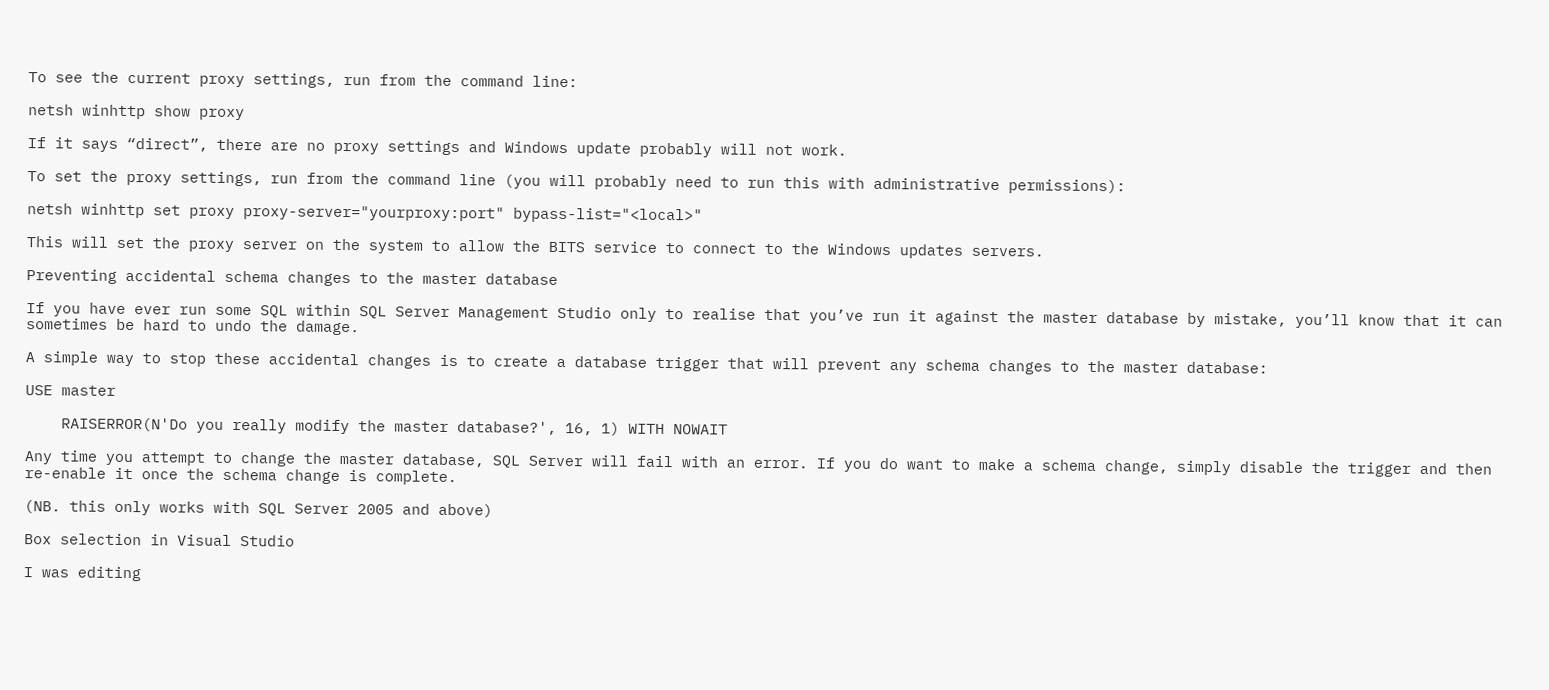To see the current proxy settings, run from the command line:

netsh winhttp show proxy

If it says “direct”, there are no proxy settings and Windows update probably will not work.

To set the proxy settings, run from the command line (you will probably need to run this with administrative permissions):

netsh winhttp set proxy proxy-server="yourproxy:port" bypass-list="<local>"

This will set the proxy server on the system to allow the BITS service to connect to the Windows updates servers.

Preventing accidental schema changes to the master database

If you have ever run some SQL within SQL Server Management Studio only to realise that you’ve run it against the master database by mistake, you’ll know that it can sometimes be hard to undo the damage.

A simple way to stop these accidental changes is to create a database trigger that will prevent any schema changes to the master database:

USE master

    RAISERROR(N'Do you really modify the master database?', 16, 1) WITH NOWAIT

Any time you attempt to change the master database, SQL Server will fail with an error. If you do want to make a schema change, simply disable the trigger and then re-enable it once the schema change is complete.

(NB. this only works with SQL Server 2005 and above)

Box selection in Visual Studio

I was editing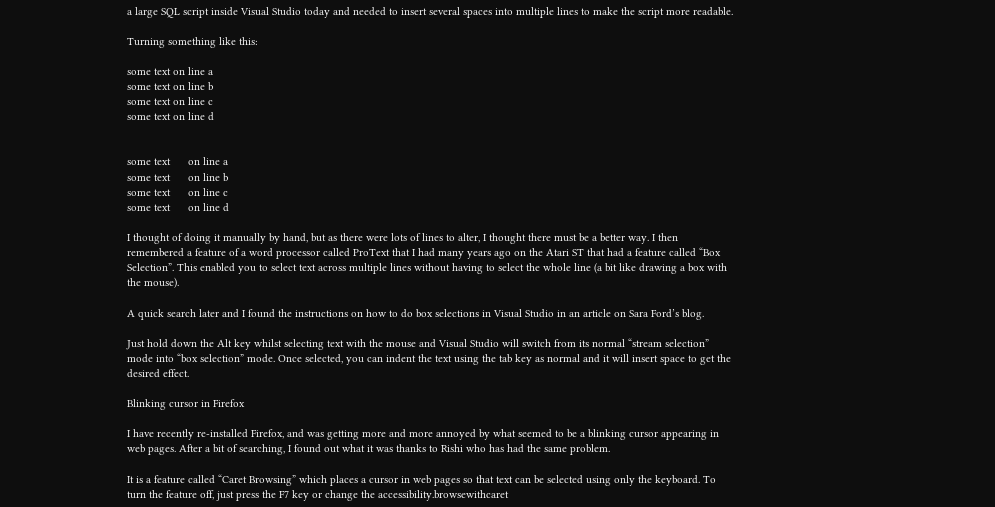a large SQL script inside Visual Studio today and needed to insert several spaces into multiple lines to make the script more readable.

Turning something like this:

some text on line a
some text on line b
some text on line c
some text on line d


some text      on line a
some text      on line b
some text      on line c
some text      on line d

I thought of doing it manually by hand, but as there were lots of lines to alter, I thought there must be a better way. I then remembered a feature of a word processor called ProText that I had many years ago on the Atari ST that had a feature called “Box Selection”. This enabled you to select text across multiple lines without having to select the whole line (a bit like drawing a box with the mouse).

A quick search later and I found the instructions on how to do box selections in Visual Studio in an article on Sara Ford’s blog.

Just hold down the Alt key whilst selecting text with the mouse and Visual Studio will switch from its normal “stream selection” mode into “box selection” mode. Once selected, you can indent the text using the tab key as normal and it will insert space to get the desired effect.

Blinking cursor in Firefox

I have recently re-installed Firefox, and was getting more and more annoyed by what seemed to be a blinking cursor appearing in web pages. After a bit of searching, I found out what it was thanks to Rishi who has had the same problem.

It is a feature called “Caret Browsing” which places a cursor in web pages so that text can be selected using only the keyboard. To turn the feature off, just press the F7 key or change the accessibility.browsewithcaret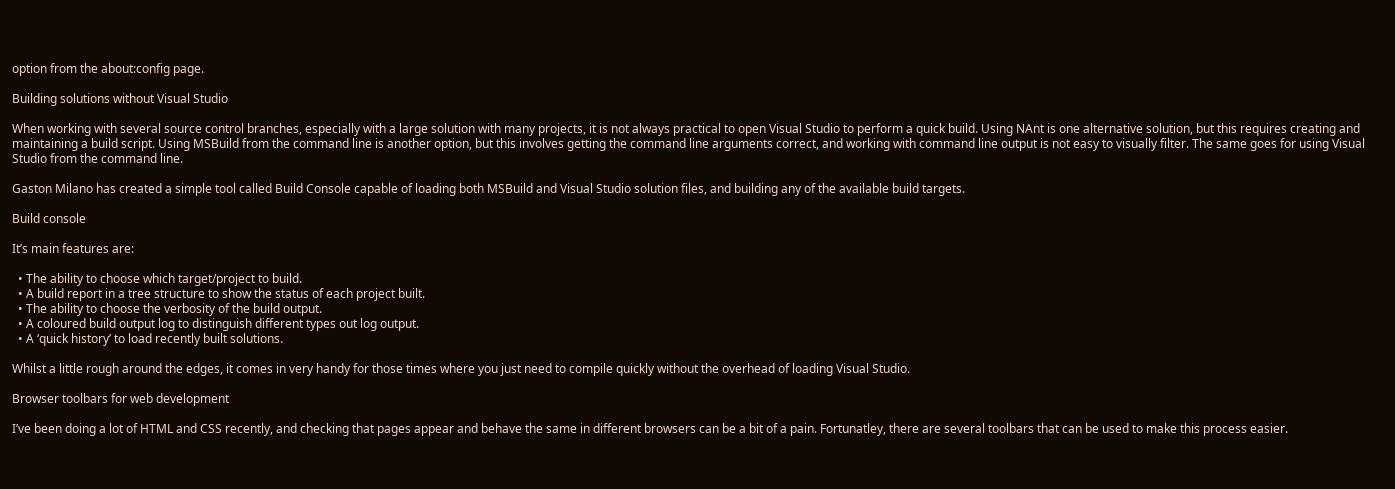option from the about:config page.

Building solutions without Visual Studio

When working with several source control branches, especially with a large solution with many projects, it is not always practical to open Visual Studio to perform a quick build. Using NAnt is one alternative solution, but this requires creating and maintaining a build script. Using MSBuild from the command line is another option, but this involves getting the command line arguments correct, and working with command line output is not easy to visually filter. The same goes for using Visual Studio from the command line.

Gaston Milano has created a simple tool called Build Console capable of loading both MSBuild and Visual Studio solution files, and building any of the available build targets.

Build console

It’s main features are:

  • The ability to choose which target/project to build.
  • A build report in a tree structure to show the status of each project built.
  • The ability to choose the verbosity of the build output.
  • A coloured build output log to distinguish different types out log output.
  • A ‘quick history’ to load recently built solutions.

Whilst a little rough around the edges, it comes in very handy for those times where you just need to compile quickly without the overhead of loading Visual Studio.

Browser toolbars for web development

I’ve been doing a lot of HTML and CSS recently, and checking that pages appear and behave the same in different browsers can be a bit of a pain. Fortunatley, there are several toolbars that can be used to make this process easier.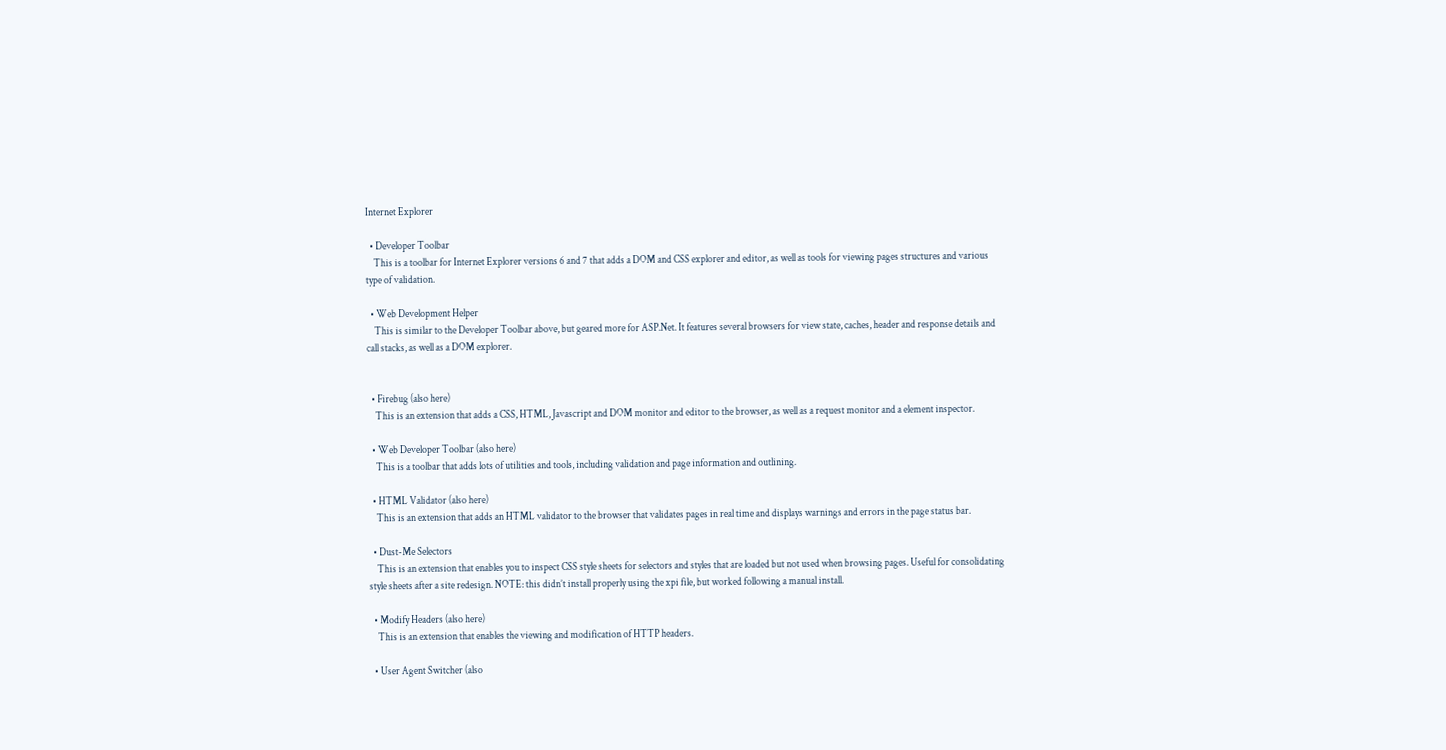Internet Explorer

  • Developer Toolbar
    This is a toolbar for Internet Explorer versions 6 and 7 that adds a DOM and CSS explorer and editor, as well as tools for viewing pages structures and various type of validation.

  • Web Development Helper
    This is similar to the Developer Toolbar above, but geared more for ASP.Net. It features several browsers for view state, caches, header and response details and call stacks, as well as a DOM explorer.


  • Firebug (also here)
    This is an extension that adds a CSS, HTML, Javascript and DOM monitor and editor to the browser, as well as a request monitor and a element inspector.

  • Web Developer Toolbar (also here)
    This is a toolbar that adds lots of utilities and tools, including validation and page information and outlining.

  • HTML Validator (also here)
    This is an extension that adds an HTML validator to the browser that validates pages in real time and displays warnings and errors in the page status bar.

  • Dust-Me Selectors
    This is an extension that enables you to inspect CSS style sheets for selectors and styles that are loaded but not used when browsing pages. Useful for consolidating style sheets after a site redesign. NOTE: this didn’t install properly using the xpi file, but worked following a manual install.

  • Modify Headers (also here)
    This is an extension that enables the viewing and modification of HTTP headers.

  • User Agent Switcher (also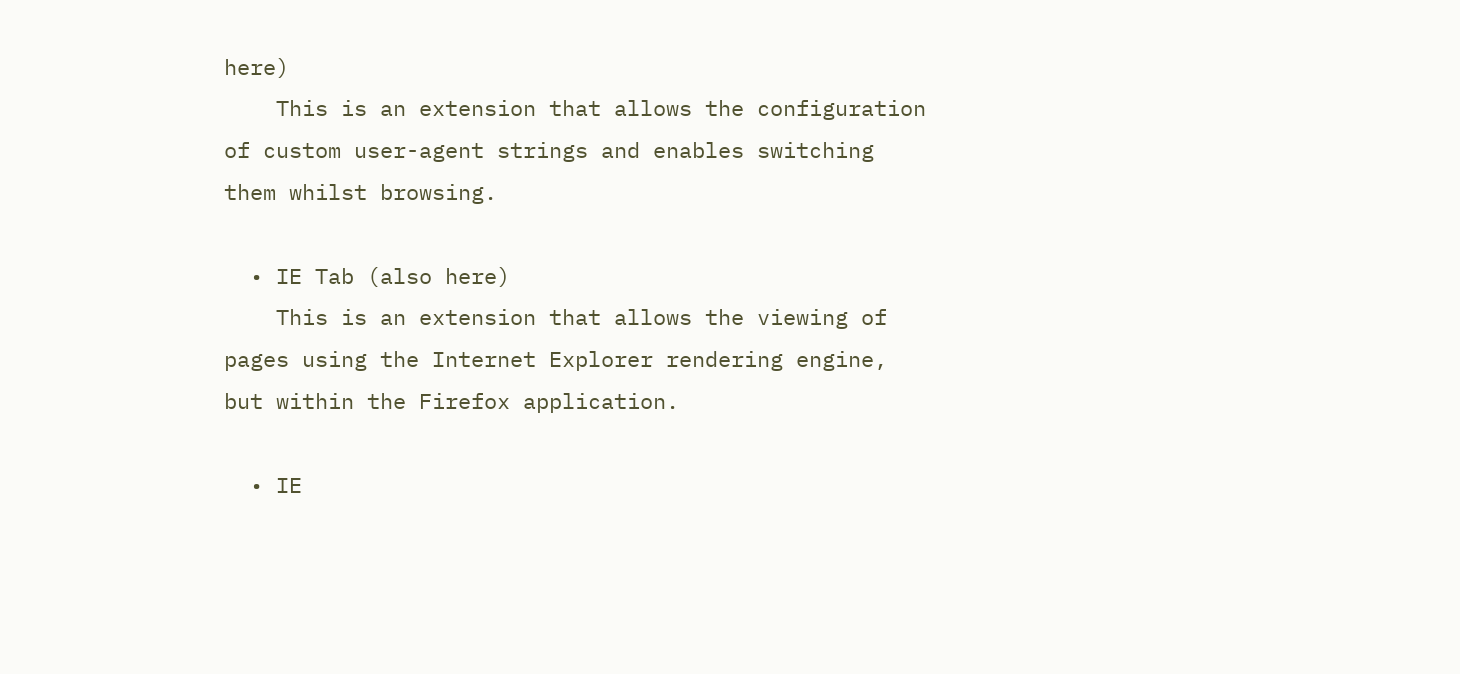here)
    This is an extension that allows the configuration of custom user-agent strings and enables switching them whilst browsing.

  • IE Tab (also here)
    This is an extension that allows the viewing of pages using the Internet Explorer rendering engine, but within the Firefox application.

  • IE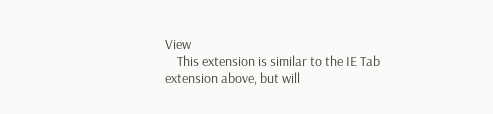View
    This extension is similar to the IE Tab extension above, but will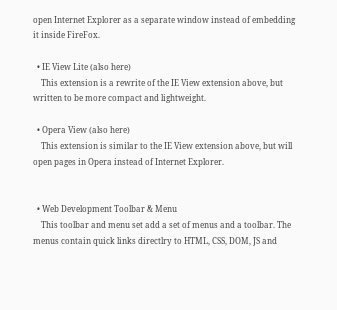open Internet Explorer as a separate window instead of embedding it inside FireFox.

  • IE View Lite (also here)
    This extension is a rewrite of the IE View extension above, but written to be more compact and lightweight.

  • Opera View (also here)
    This extension is similar to the IE View extension above, but will open pages in Opera instead of Internet Explorer.


  • Web Development Toolbar & Menu
    This toolbar and menu set add a set of menus and a toolbar. The menus contain quick links directlry to HTML, CSS, DOM, JS and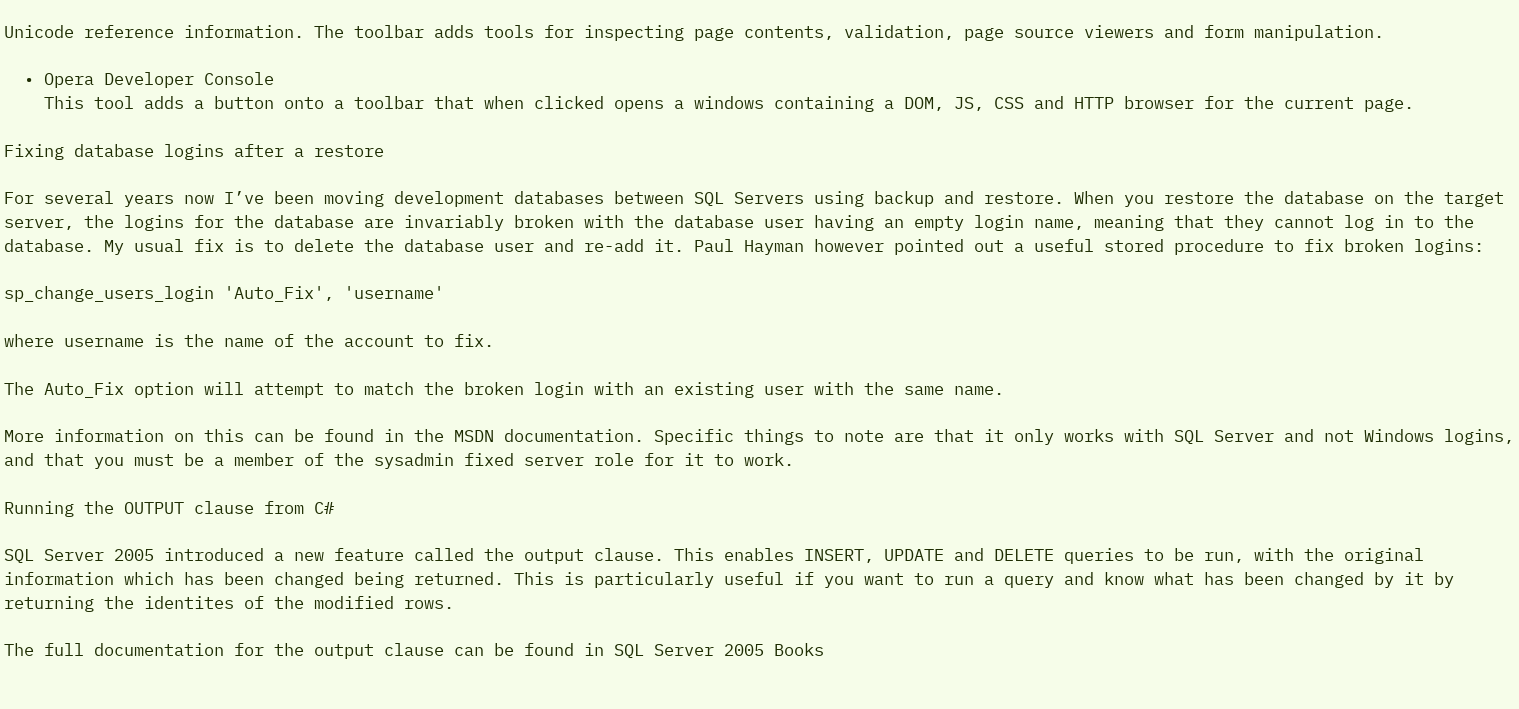Unicode reference information. The toolbar adds tools for inspecting page contents, validation, page source viewers and form manipulation.

  • Opera Developer Console
    This tool adds a button onto a toolbar that when clicked opens a windows containing a DOM, JS, CSS and HTTP browser for the current page.

Fixing database logins after a restore

For several years now I’ve been moving development databases between SQL Servers using backup and restore. When you restore the database on the target server, the logins for the database are invariably broken with the database user having an empty login name, meaning that they cannot log in to the database. My usual fix is to delete the database user and re-add it. Paul Hayman however pointed out a useful stored procedure to fix broken logins:

sp_change_users_login 'Auto_Fix', 'username'

where username is the name of the account to fix.

The Auto_Fix option will attempt to match the broken login with an existing user with the same name.

More information on this can be found in the MSDN documentation. Specific things to note are that it only works with SQL Server and not Windows logins, and that you must be a member of the sysadmin fixed server role for it to work.

Running the OUTPUT clause from C#

SQL Server 2005 introduced a new feature called the output clause. This enables INSERT, UPDATE and DELETE queries to be run, with the original information which has been changed being returned. This is particularly useful if you want to run a query and know what has been changed by it by returning the identites of the modified rows.

The full documentation for the output clause can be found in SQL Server 2005 Books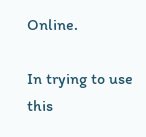Online.

In trying to use this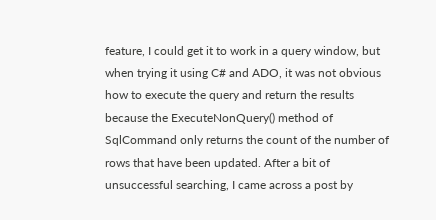feature, I could get it to work in a query window, but when trying it using C# and ADO, it was not obvious how to execute the query and return the results because the ExecuteNonQuery() method of SqlCommand only returns the count of the number of rows that have been updated. After a bit of unsuccessful searching, I came across a post by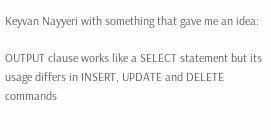Keyvan Nayyeri with something that gave me an idea:

OUTPUT clause works like a SELECT statement but its usage differs in INSERT, UPDATE and DELETE commands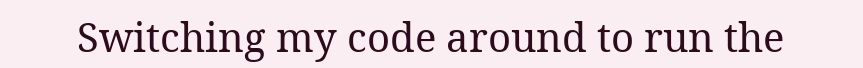Switching my code around to run the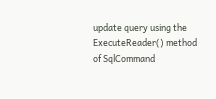update query using the ExecuteReader() method of SqlCommand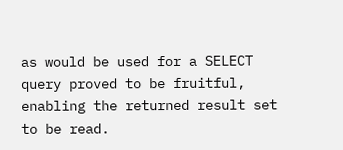as would be used for a SELECT query proved to be fruitful, enabling the returned result set to be read.